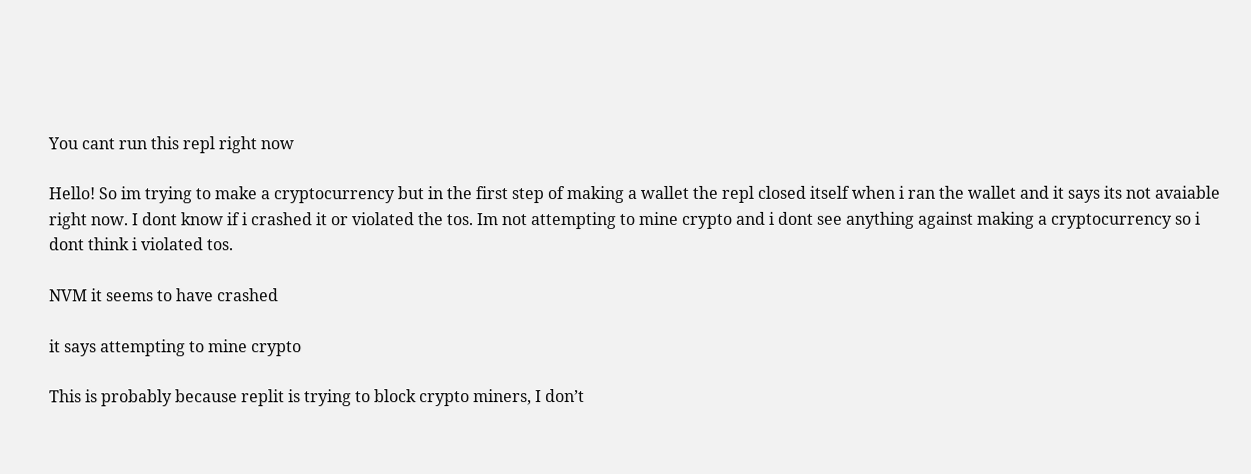You cant run this repl right now

Hello! So im trying to make a cryptocurrency but in the first step of making a wallet the repl closed itself when i ran the wallet and it says its not avaiable right now. I dont know if i crashed it or violated the tos. Im not attempting to mine crypto and i dont see anything against making a cryptocurrency so i dont think i violated tos.

NVM it seems to have crashed

it says attempting to mine crypto

This is probably because replit is trying to block crypto miners, I don’t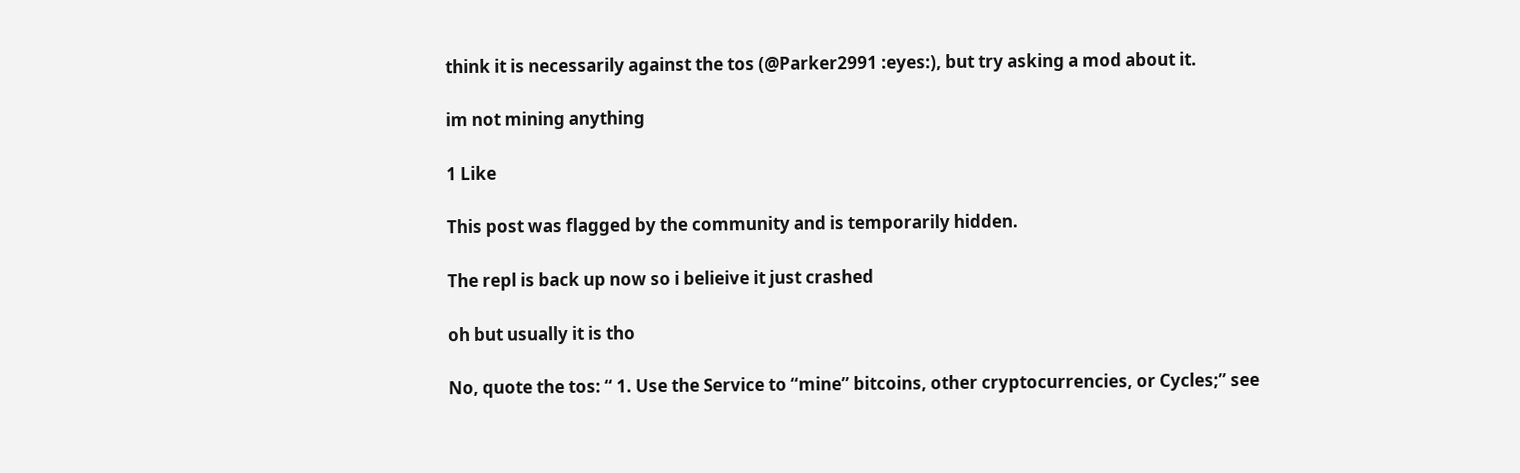think it is necessarily against the tos (@Parker2991 :eyes:), but try asking a mod about it.

im not mining anything

1 Like

This post was flagged by the community and is temporarily hidden.

The repl is back up now so i belieive it just crashed

oh but usually it is tho

No, quote the tos: “ 1. Use the Service to “mine” bitcoins, other cryptocurrencies, or Cycles;” see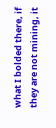what I bolded there, if they are not mining, it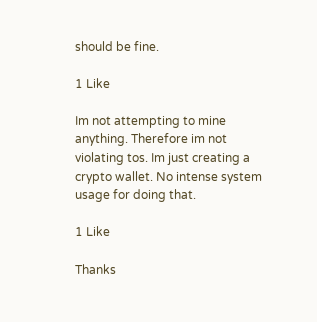should be fine.

1 Like

Im not attempting to mine anything. Therefore im not violating tos. Im just creating a crypto wallet. No intense system usage for doing that.

1 Like

Thanks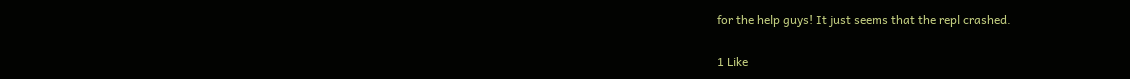for the help guys! It just seems that the repl crashed.

1 Like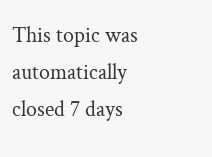This topic was automatically closed 7 days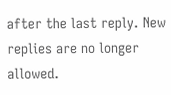after the last reply. New replies are no longer allowed.